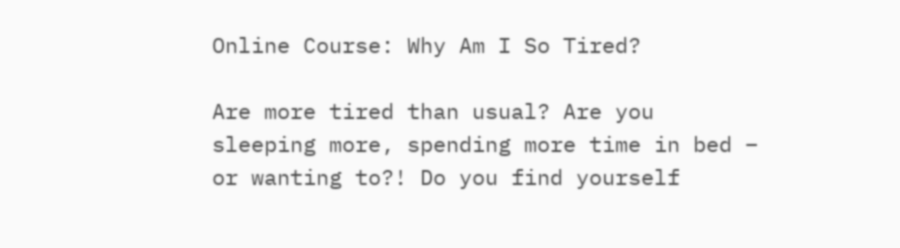Online Course: Why Am I So Tired?

Are more tired than usual? Are you sleeping more, spending more time in bed – or wanting to?! Do you find yourself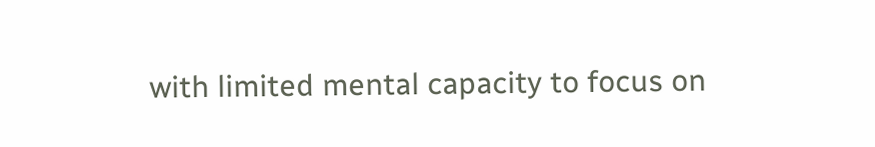with limited mental capacity to focus on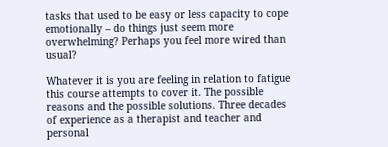tasks that used to be easy or less capacity to cope emotionally – do things just seem more overwhelming? Perhaps you feel more wired than usual?

Whatever it is you are feeling in relation to fatigue this course attempts to cover it. The possible reasons and the possible solutions. Three decades of experience as a therapist and teacher and personal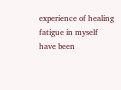experience of healing fatigue in myself have been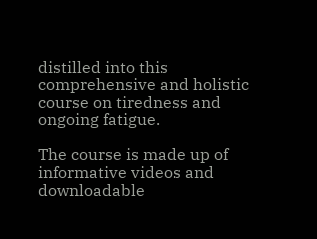distilled into this comprehensive and holistic course on tiredness and ongoing fatigue.

The course is made up of informative videos and downloadable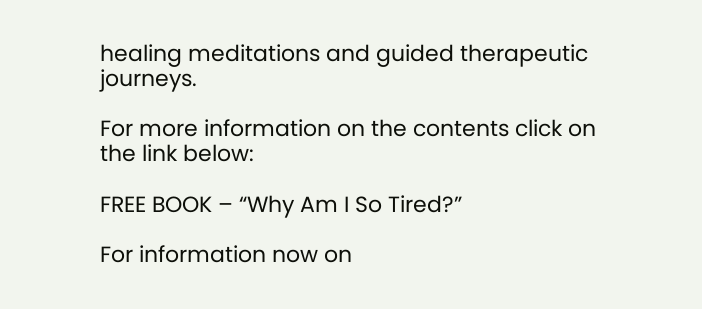healing meditations and guided therapeutic journeys.

For more information on the contents click on the link below:

FREE BOOK – “Why Am I So Tired?”

For information now on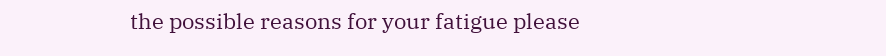the possible reasons for your fatigue please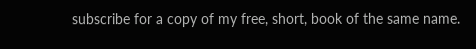subscribe for a copy of my free, short, book of the same name.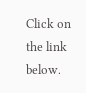Click on the link below.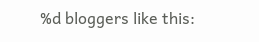%d bloggers like this: